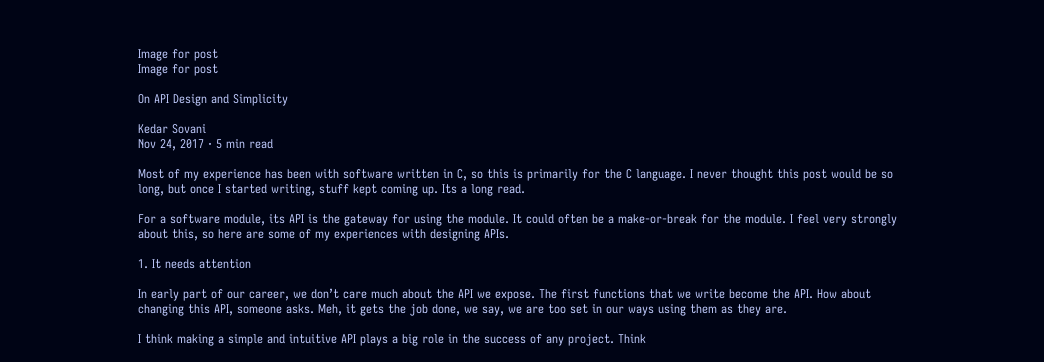Image for post
Image for post

On API Design and Simplicity

Kedar Sovani
Nov 24, 2017 · 5 min read

Most of my experience has been with software written in C, so this is primarily for the C language. I never thought this post would be so long, but once I started writing, stuff kept coming up. Its a long read.

For a software module, its API is the gateway for using the module. It could often be a make-or-break for the module. I feel very strongly about this, so here are some of my experiences with designing APIs.

1. It needs attention

In early part of our career, we don’t care much about the API we expose. The first functions that we write become the API. How about changing this API, someone asks. Meh, it gets the job done, we say, we are too set in our ways using them as they are.

I think making a simple and intuitive API plays a big role in the success of any project. Think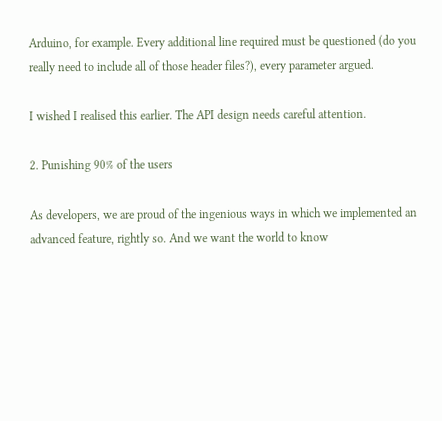Arduino, for example. Every additional line required must be questioned (do you really need to include all of those header files?), every parameter argued.

I wished I realised this earlier. The API design needs careful attention.

2. Punishing 90% of the users

As developers, we are proud of the ingenious ways in which we implemented an advanced feature, rightly so. And we want the world to know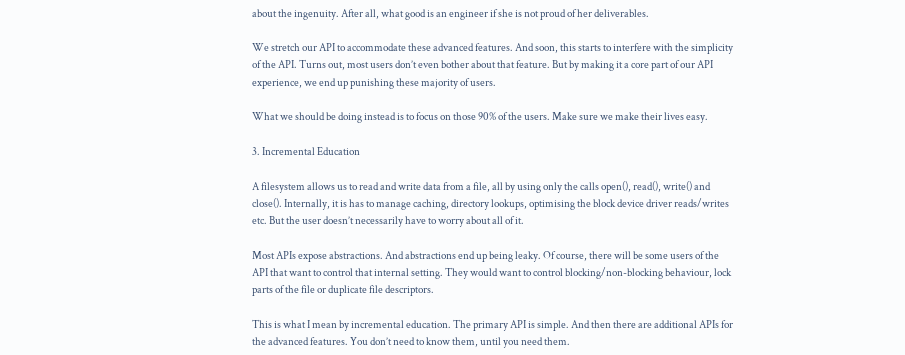about the ingenuity. After all, what good is an engineer if she is not proud of her deliverables.

We stretch our API to accommodate these advanced features. And soon, this starts to interfere with the simplicity of the API. Turns out, most users don’t even bother about that feature. But by making it a core part of our API experience, we end up punishing these majority of users.

What we should be doing instead is to focus on those 90% of the users. Make sure we make their lives easy.

3. Incremental Education

A filesystem allows us to read and write data from a file, all by using only the calls open(), read(), write() and close(). Internally, it is has to manage caching, directory lookups, optimising the block device driver reads/writes etc. But the user doesn’t necessarily have to worry about all of it.

Most APIs expose abstractions. And abstractions end up being leaky. Of course, there will be some users of the API that want to control that internal setting. They would want to control blocking/non-blocking behaviour, lock parts of the file or duplicate file descriptors.

This is what I mean by incremental education. The primary API is simple. And then there are additional APIs for the advanced features. You don’t need to know them, until you need them.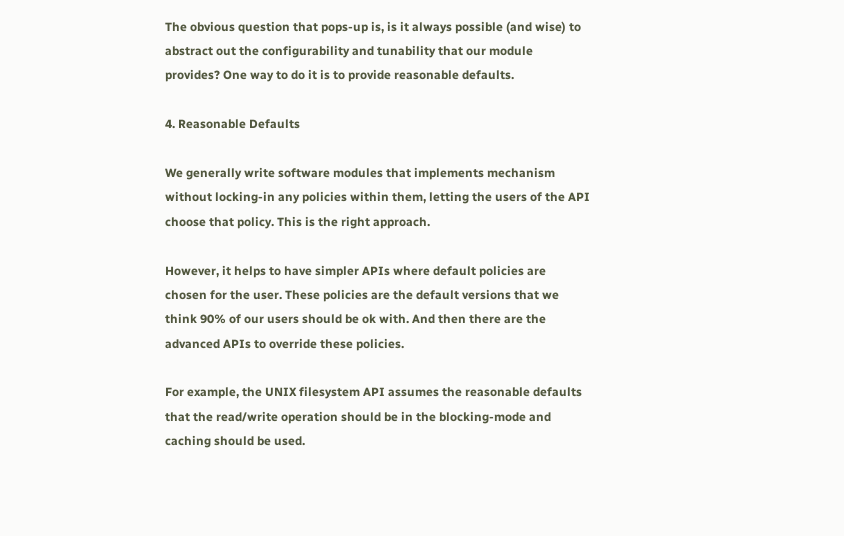The obvious question that pops-up is, is it always possible (and wise) to abstract out the configurability and tunability that our module provides? One way to do it is to provide reasonable defaults.

4. Reasonable Defaults

We generally write software modules that implements mechanism without locking-in any policies within them, letting the users of the API choose that policy. This is the right approach.

However, it helps to have simpler APIs where default policies are chosen for the user. These policies are the default versions that we think 90% of our users should be ok with. And then there are the advanced APIs to override these policies.

For example, the UNIX filesystem API assumes the reasonable defaults that the read/write operation should be in the blocking-mode and caching should be used.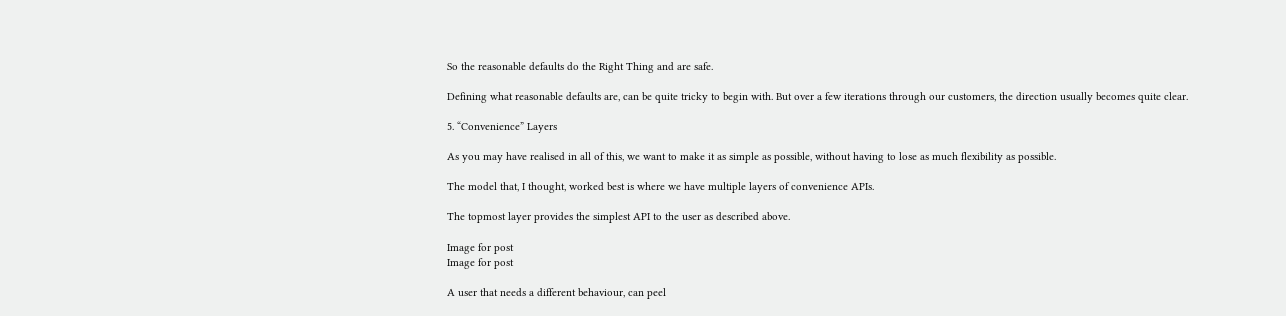So the reasonable defaults do the Right Thing and are safe.

Defining what reasonable defaults are, can be quite tricky to begin with. But over a few iterations through our customers, the direction usually becomes quite clear.

5. “Convenience” Layers

As you may have realised in all of this, we want to make it as simple as possible, without having to lose as much flexibility as possible.

The model that, I thought, worked best is where we have multiple layers of convenience APIs.

The topmost layer provides the simplest API to the user as described above.

Image for post
Image for post

A user that needs a different behaviour, can peel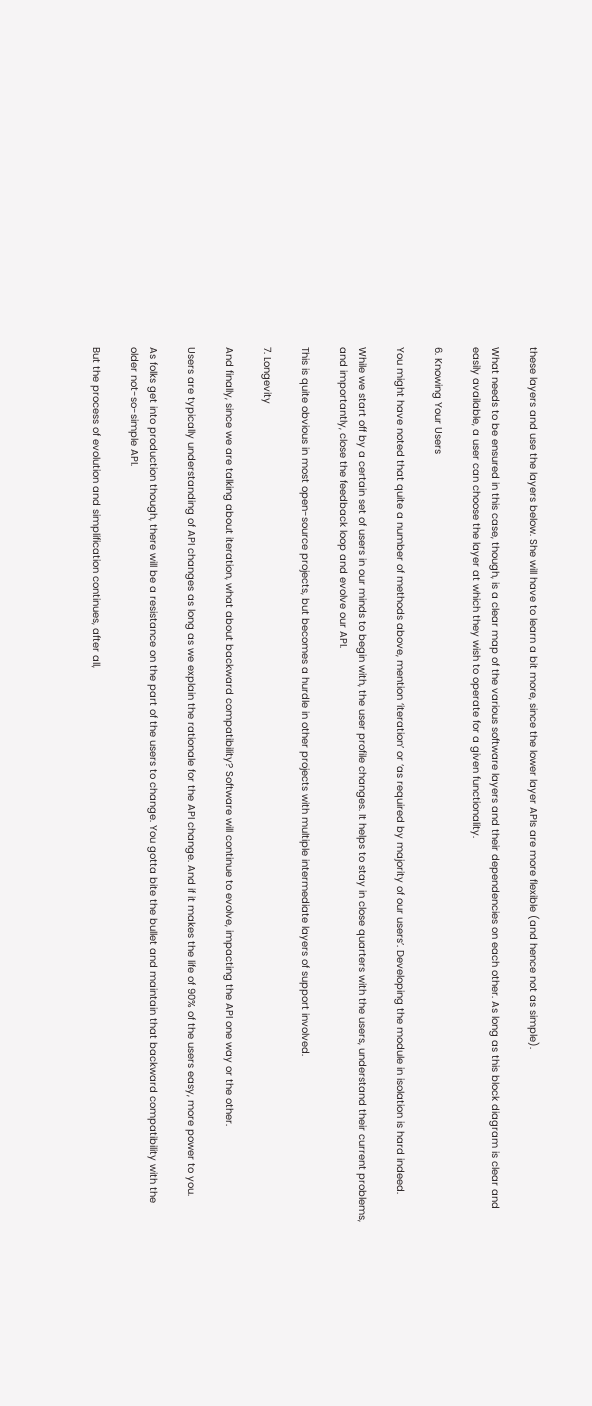these layers and use the layers below. She will have to learn a bit more, since the lower layer APIs are more flexible (and hence not as simple).

What needs to be ensured in this case, though, is a clear map of the various software layers and their dependencies on each other. As long as this block diagram is clear and easily available, a user can choose the layer at which they wish to operate for a given functionality.

6. Knowing Your Users

You might have noted that quite a number of methods above, mention ‘iteration’ or ‘as required by majority of our users’. Developing the module in isolation is hard indeed.

While we start off by a certain set of users in our minds to begin with, the user profile changes. It helps to stay in close quarters with the users, understand their current problems, and importantly, close the feedback loop and evolve our API.

This is quite obvious in most open-source projects, but becomes a hurdle in other projects with multiple intermediate layers of support involved.

7. Longevity

And finally, since we are talking about iteration, what about backward compatibility? Software will continue to evolve, impacting the API one way or the other.

Users are typically understanding of API changes as long as we explain the rationale for the API change. And if it makes the life of 90% of the users easy, more power to you.

As folks get into production though, there will be a resistance on the part of the users to change. You gotta bite the bullet and maintain that backward compatibility with the older not-so-simple API.

But the process of evolution and simplification continues, after all,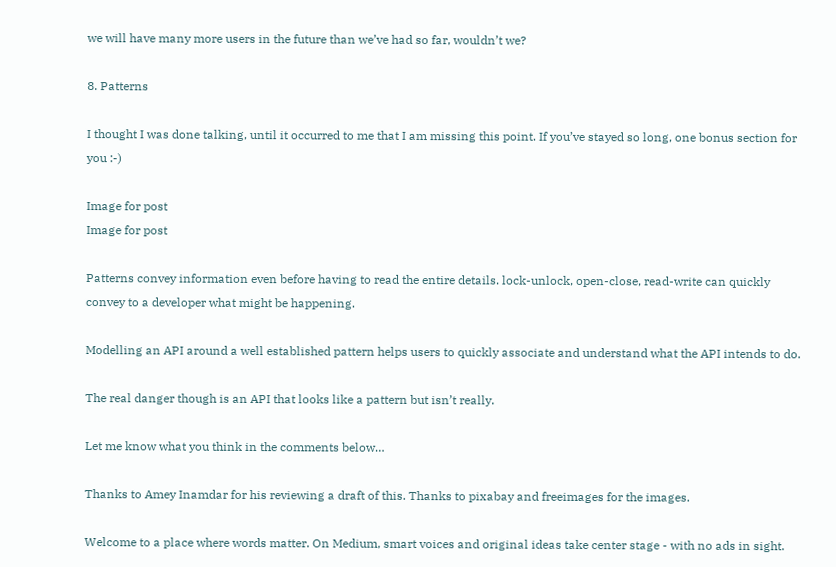we will have many more users in the future than we’ve had so far, wouldn’t we?

8. Patterns

I thought I was done talking, until it occurred to me that I am missing this point. If you’ve stayed so long, one bonus section for you :-)

Image for post
Image for post

Patterns convey information even before having to read the entire details. lock-unlock, open-close, read-write can quickly convey to a developer what might be happening.

Modelling an API around a well established pattern helps users to quickly associate and understand what the API intends to do.

The real danger though is an API that looks like a pattern but isn’t really.

Let me know what you think in the comments below…

Thanks to Amey Inamdar for his reviewing a draft of this. Thanks to pixabay and freeimages for the images.

Welcome to a place where words matter. On Medium, smart voices and original ideas take center stage - with no ads in sight.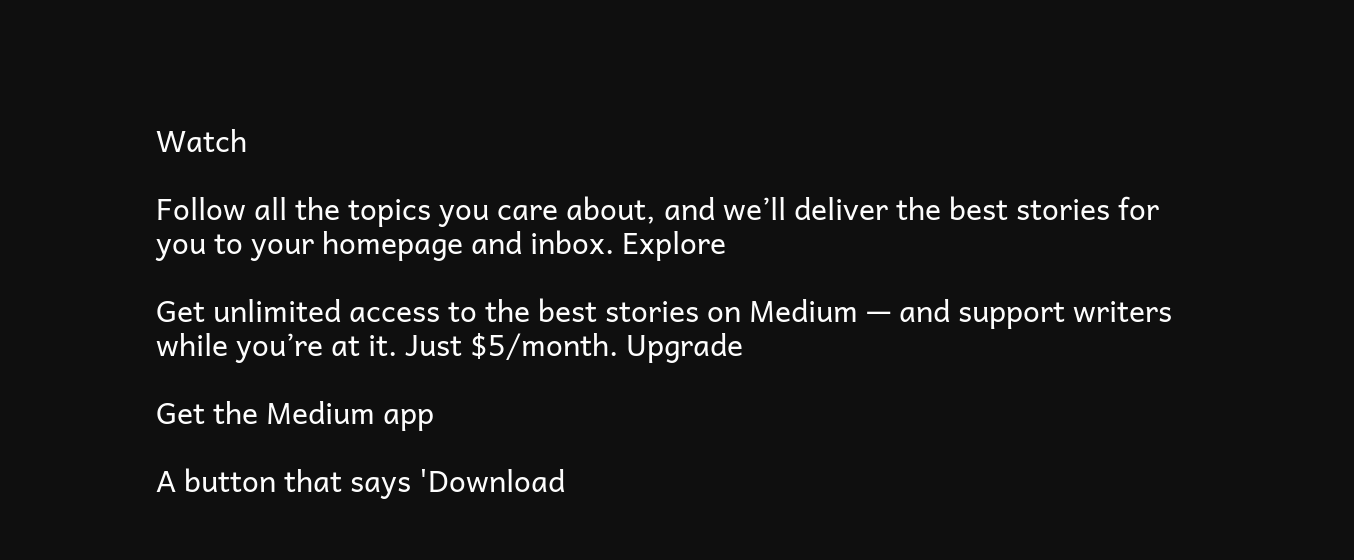Watch

Follow all the topics you care about, and we’ll deliver the best stories for you to your homepage and inbox. Explore

Get unlimited access to the best stories on Medium — and support writers while you’re at it. Just $5/month. Upgrade

Get the Medium app

A button that says 'Download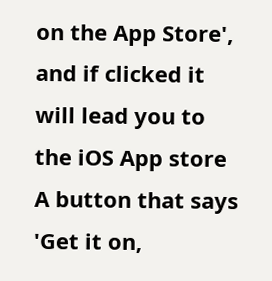on the App Store', and if clicked it will lead you to the iOS App store
A button that says 'Get it on,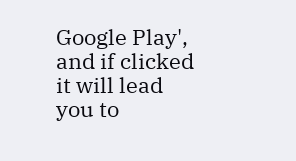Google Play', and if clicked it will lead you to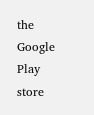the Google Play store